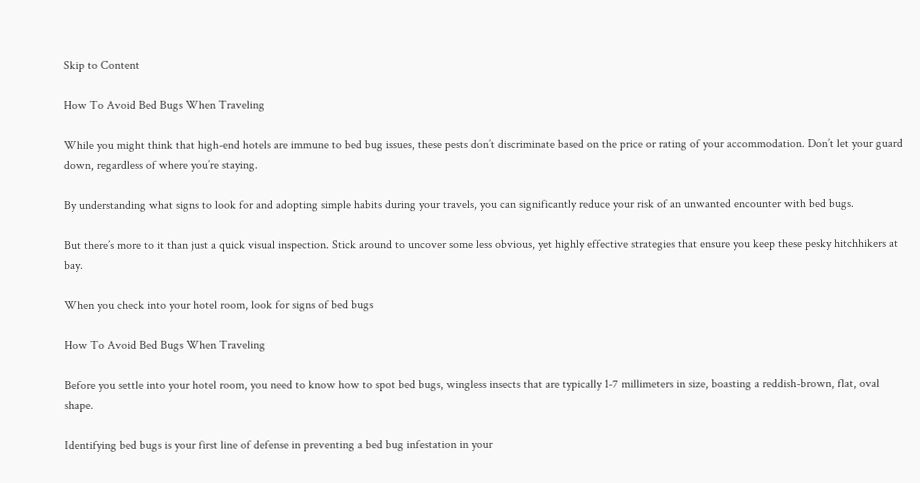Skip to Content

How To Avoid Bed Bugs When Traveling

While you might think that high-end hotels are immune to bed bug issues, these pests don’t discriminate based on the price or rating of your accommodation. Don’t let your guard down, regardless of where you’re staying.

By understanding what signs to look for and adopting simple habits during your travels, you can significantly reduce your risk of an unwanted encounter with bed bugs.

But there’s more to it than just a quick visual inspection. Stick around to uncover some less obvious, yet highly effective strategies that ensure you keep these pesky hitchhikers at bay.

When you check into your hotel room, look for signs of bed bugs

How To Avoid Bed Bugs When Traveling

Before you settle into your hotel room, you need to know how to spot bed bugs, wingless insects that are typically 1-7 millimeters in size, boasting a reddish-brown, flat, oval shape.

Identifying bed bugs is your first line of defense in preventing a bed bug infestation in your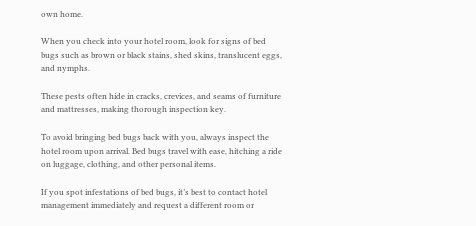own home.

When you check into your hotel room, look for signs of bed bugs such as brown or black stains, shed skins, translucent eggs, and nymphs.

These pests often hide in cracks, crevices, and seams of furniture and mattresses, making thorough inspection key.

To avoid bringing bed bugs back with you, always inspect the hotel room upon arrival. Bed bugs travel with ease, hitching a ride on luggage, clothing, and other personal items.

If you spot infestations of bed bugs, it’s best to contact hotel management immediately and request a different room or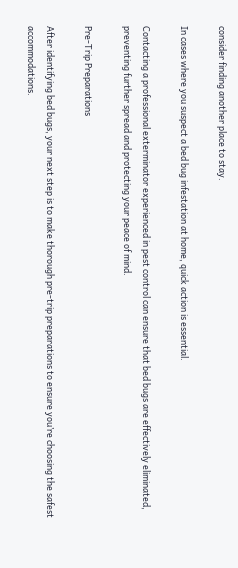consider finding another place to stay.

In cases where you suspect a bed bug infestation at home, quick action is essential.

Contacting a professional exterminator experienced in pest control can ensure that bed bugs are effectively eliminated, preventing further spread and protecting your peace of mind.

Pre-Trip Preparations

After identifying bed bugs, your next step is to make thorough pre-trip preparations to ensure you’re choosing the safest accommodations.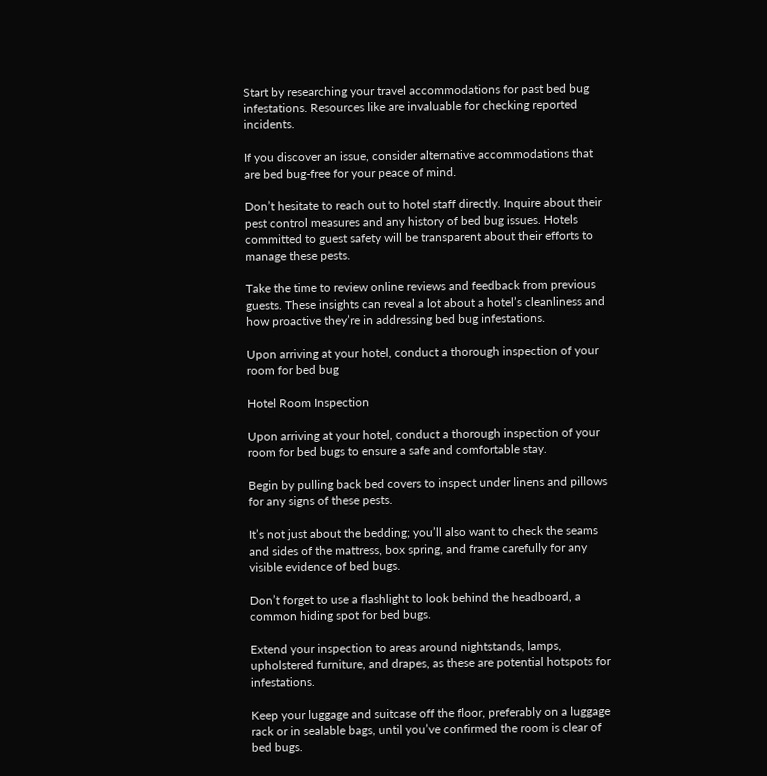Start by researching your travel accommodations for past bed bug infestations. Resources like are invaluable for checking reported incidents.

If you discover an issue, consider alternative accommodations that are bed bug-free for your peace of mind.

Don’t hesitate to reach out to hotel staff directly. Inquire about their pest control measures and any history of bed bug issues. Hotels committed to guest safety will be transparent about their efforts to manage these pests.

Take the time to review online reviews and feedback from previous guests. These insights can reveal a lot about a hotel’s cleanliness and how proactive they’re in addressing bed bug infestations.

Upon arriving at your hotel, conduct a thorough inspection of your room for bed bug

Hotel Room Inspection

Upon arriving at your hotel, conduct a thorough inspection of your room for bed bugs to ensure a safe and comfortable stay.

Begin by pulling back bed covers to inspect under linens and pillows for any signs of these pests.

It’s not just about the bedding; you’ll also want to check the seams and sides of the mattress, box spring, and frame carefully for any visible evidence of bed bugs.

Don’t forget to use a flashlight to look behind the headboard, a common hiding spot for bed bugs.

Extend your inspection to areas around nightstands, lamps, upholstered furniture, and drapes, as these are potential hotspots for infestations.

Keep your luggage and suitcase off the floor, preferably on a luggage rack or in sealable bags, until you’ve confirmed the room is clear of bed bugs.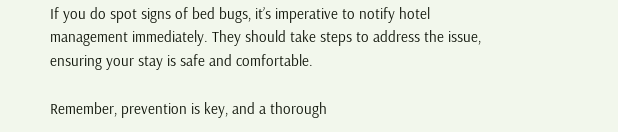If you do spot signs of bed bugs, it’s imperative to notify hotel management immediately. They should take steps to address the issue, ensuring your stay is safe and comfortable.

Remember, prevention is key, and a thorough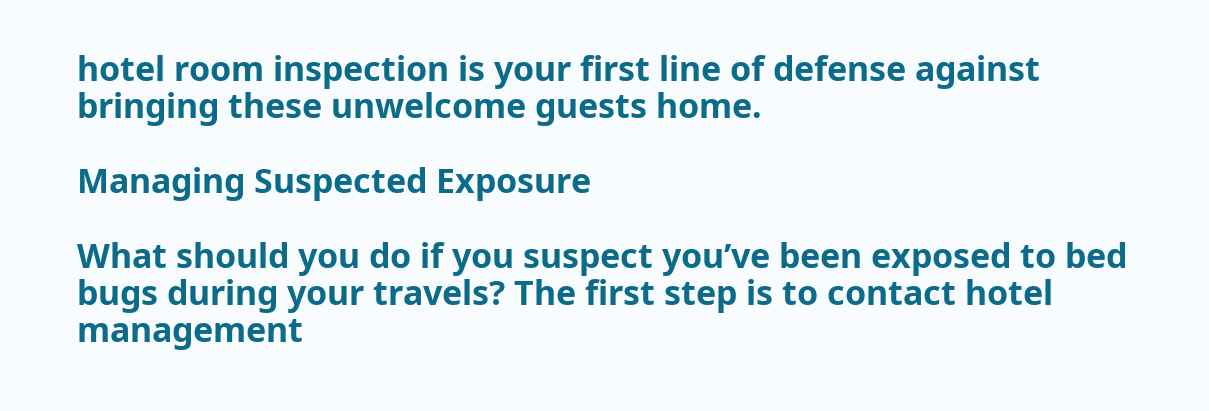hotel room inspection is your first line of defense against bringing these unwelcome guests home.

Managing Suspected Exposure

What should you do if you suspect you’ve been exposed to bed bugs during your travels? The first step is to contact hotel management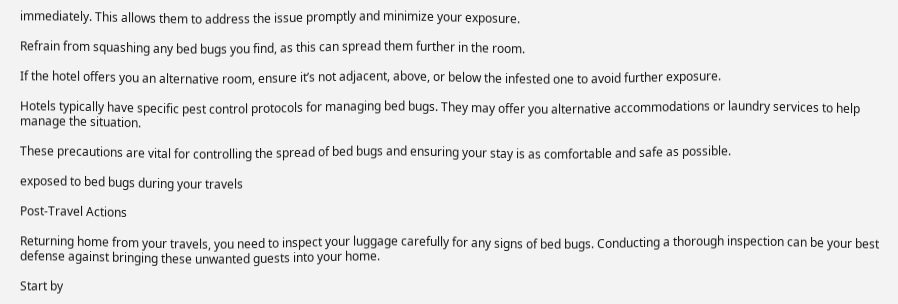immediately. This allows them to address the issue promptly and minimize your exposure.

Refrain from squashing any bed bugs you find, as this can spread them further in the room.

If the hotel offers you an alternative room, ensure it’s not adjacent, above, or below the infested one to avoid further exposure.

Hotels typically have specific pest control protocols for managing bed bugs. They may offer you alternative accommodations or laundry services to help manage the situation.

These precautions are vital for controlling the spread of bed bugs and ensuring your stay is as comfortable and safe as possible.

exposed to bed bugs during your travels

Post-Travel Actions

Returning home from your travels, you need to inspect your luggage carefully for any signs of bed bugs. Conducting a thorough inspection can be your best defense against bringing these unwanted guests into your home.

Start by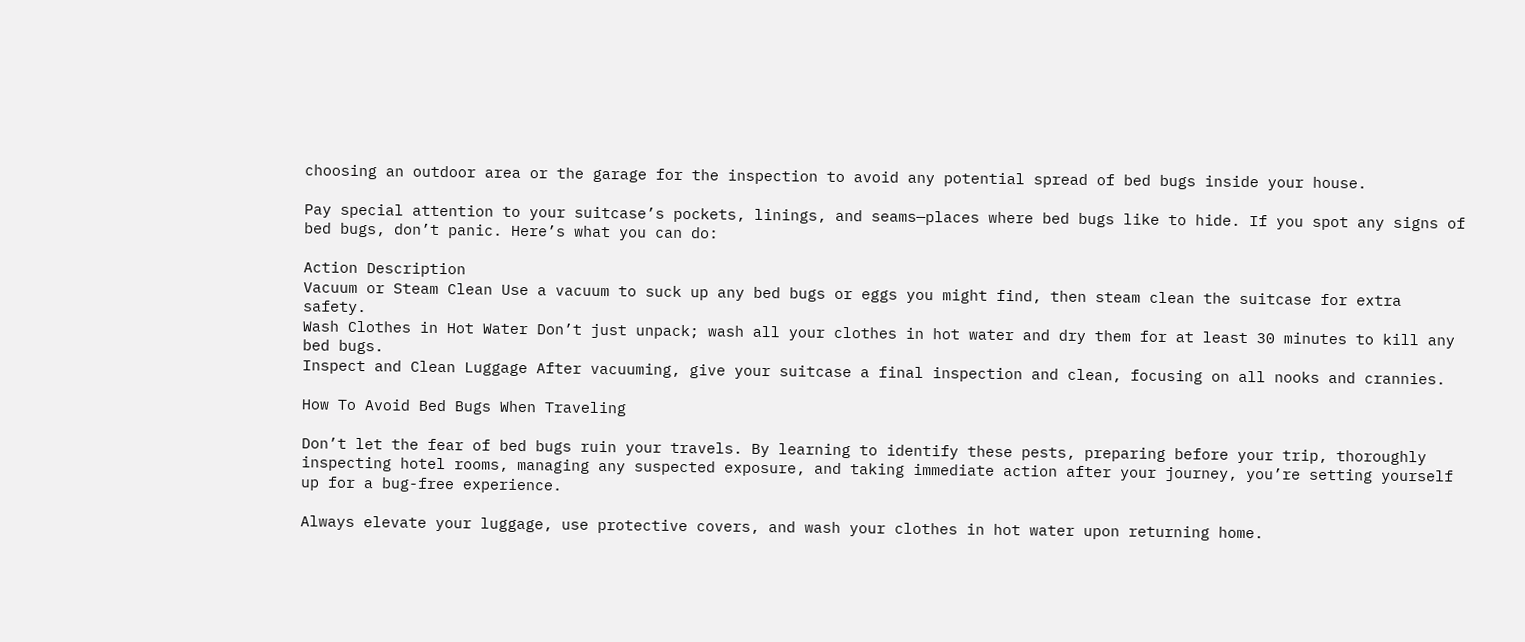choosing an outdoor area or the garage for the inspection to avoid any potential spread of bed bugs inside your house.

Pay special attention to your suitcase’s pockets, linings, and seams—places where bed bugs like to hide. If you spot any signs of bed bugs, don’t panic. Here’s what you can do:

Action Description
Vacuum or Steam Clean Use a vacuum to suck up any bed bugs or eggs you might find, then steam clean the suitcase for extra safety.
Wash Clothes in Hot Water Don’t just unpack; wash all your clothes in hot water and dry them for at least 30 minutes to kill any bed bugs.
Inspect and Clean Luggage After vacuuming, give your suitcase a final inspection and clean, focusing on all nooks and crannies.

How To Avoid Bed Bugs When Traveling

Don’t let the fear of bed bugs ruin your travels. By learning to identify these pests, preparing before your trip, thoroughly inspecting hotel rooms, managing any suspected exposure, and taking immediate action after your journey, you’re setting yourself up for a bug-free experience.

Always elevate your luggage, use protective covers, and wash your clothes in hot water upon returning home.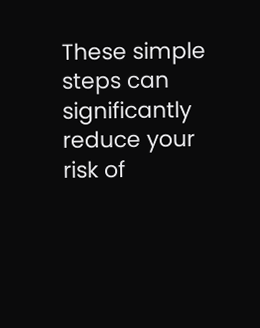These simple steps can significantly reduce your risk of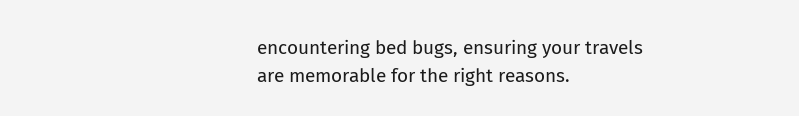encountering bed bugs, ensuring your travels are memorable for the right reasons.